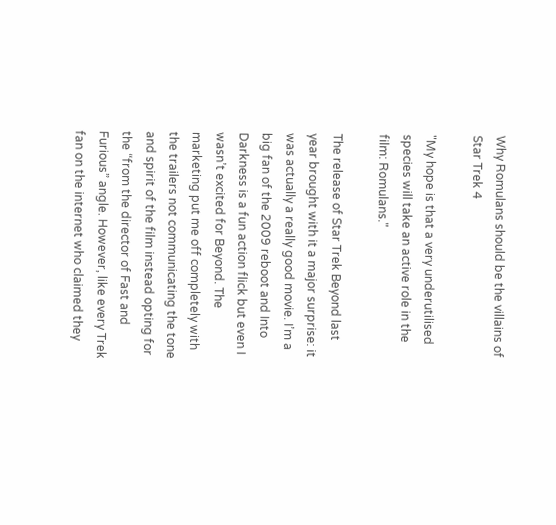Why Romulans should be the villains of Star Trek 4

"My hope is that a very underutilised species will take an active role in the film: Romulans."

The release of Star Trek Beyond last year brought with it a major surprise: it was actually a really good movie. I’m a big fan of the 2009 reboot and Into Darkness is a fun action flick but even I wasn’t excited for Beyond. The marketing put me off completely with the trailers not communicating the tone and spirit of the film instead opting for the “from the director of Fast and Furious” angle. However, like every Trek fan on the internet who claimed they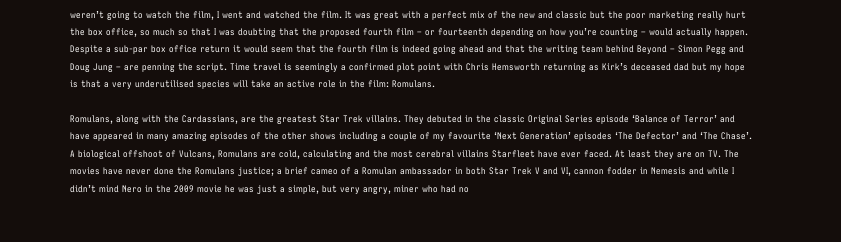weren’t going to watch the film, I went and watched the film. It was great with a perfect mix of the new and classic but the poor marketing really hurt the box office, so much so that I was doubting that the proposed fourth film – or fourteenth depending on how you’re counting – would actually happen. Despite a sub-par box office return it would seem that the fourth film is indeed going ahead and that the writing team behind Beyond – Simon Pegg and Doug Jung – are penning the script. Time travel is seemingly a confirmed plot point with Chris Hemsworth returning as Kirk’s deceased dad but my hope is that a very underutilised species will take an active role in the film: Romulans.

Romulans, along with the Cardassians, are the greatest Star Trek villains. They debuted in the classic Original Series episode ‘Balance of Terror’ and have appeared in many amazing episodes of the other shows including a couple of my favourite ‘Next Generation’ episodes ‘The Defector’ and ‘The Chase’. A biological offshoot of Vulcans, Romulans are cold, calculating and the most cerebral villains Starfleet have ever faced. At least they are on TV. The movies have never done the Romulans justice; a brief cameo of a Romulan ambassador in both Star Trek V and VI, cannon fodder in Nemesis and while I didn’t mind Nero in the 2009 movie he was just a simple, but very angry, miner who had no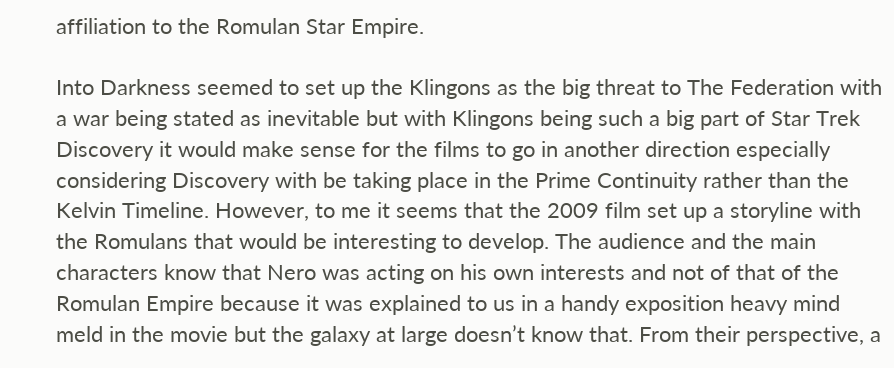affiliation to the Romulan Star Empire.

Into Darkness seemed to set up the Klingons as the big threat to The Federation with a war being stated as inevitable but with Klingons being such a big part of Star Trek Discovery it would make sense for the films to go in another direction especially considering Discovery with be taking place in the Prime Continuity rather than the Kelvin Timeline. However, to me it seems that the 2009 film set up a storyline with the Romulans that would be interesting to develop. The audience and the main characters know that Nero was acting on his own interests and not of that of the Romulan Empire because it was explained to us in a handy exposition heavy mind meld in the movie but the galaxy at large doesn’t know that. From their perspective, a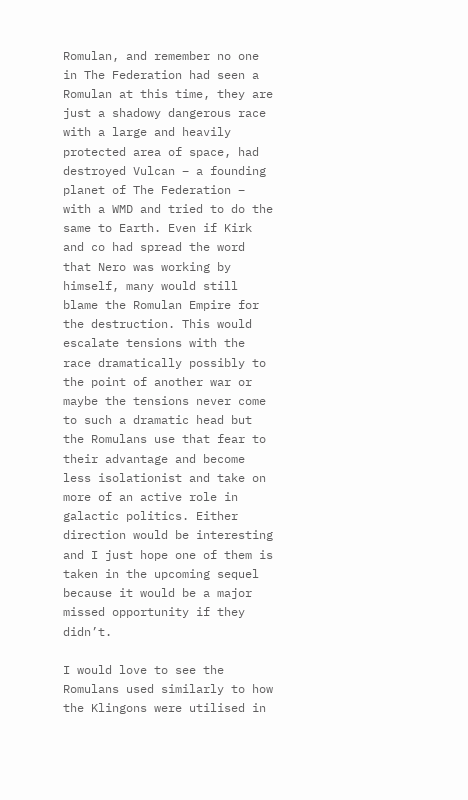Romulan, and remember no one in The Federation had seen a Romulan at this time, they are just a shadowy dangerous race with a large and heavily protected area of space, had destroyed Vulcan – a founding planet of The Federation – with a WMD and tried to do the same to Earth. Even if Kirk and co had spread the word that Nero was working by himself, many would still blame the Romulan Empire for the destruction. This would escalate tensions with the race dramatically possibly to the point of another war or maybe the tensions never come to such a dramatic head but the Romulans use that fear to their advantage and become less isolationist and take on more of an active role in galactic politics. Either direction would be interesting and I just hope one of them is taken in the upcoming sequel because it would be a major missed opportunity if they didn’t.

I would love to see the Romulans used similarly to how the Klingons were utilised in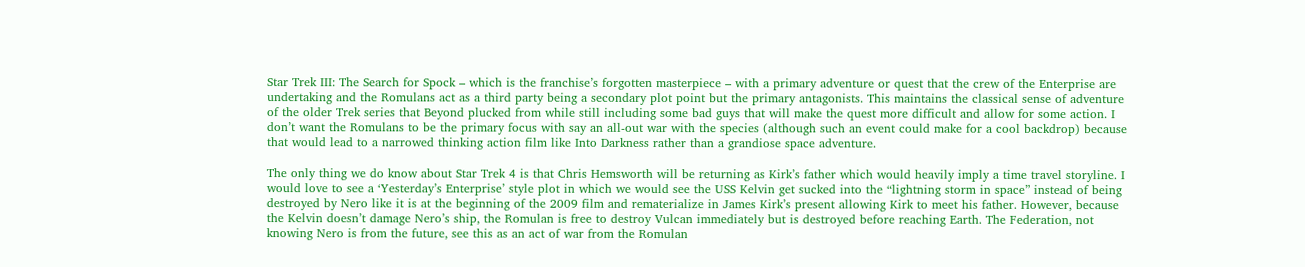Star Trek III: The Search for Spock – which is the franchise’s forgotten masterpiece – with a primary adventure or quest that the crew of the Enterprise are undertaking and the Romulans act as a third party being a secondary plot point but the primary antagonists. This maintains the classical sense of adventure of the older Trek series that Beyond plucked from while still including some bad guys that will make the quest more difficult and allow for some action. I don’t want the Romulans to be the primary focus with say an all-out war with the species (although such an event could make for a cool backdrop) because that would lead to a narrowed thinking action film like Into Darkness rather than a grandiose space adventure.

The only thing we do know about Star Trek 4 is that Chris Hemsworth will be returning as Kirk’s father which would heavily imply a time travel storyline. I would love to see a ‘Yesterday’s Enterprise’ style plot in which we would see the USS Kelvin get sucked into the “lightning storm in space” instead of being destroyed by Nero like it is at the beginning of the 2009 film and rematerialize in James Kirk’s present allowing Kirk to meet his father. However, because the Kelvin doesn’t damage Nero’s ship, the Romulan is free to destroy Vulcan immediately but is destroyed before reaching Earth. The Federation, not knowing Nero is from the future, see this as an act of war from the Romulan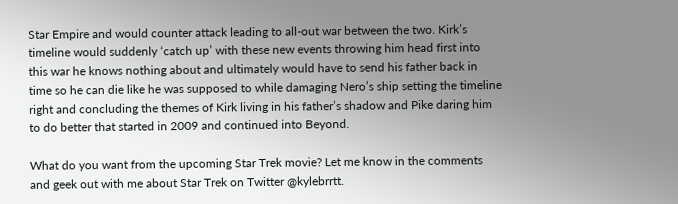Star Empire and would counter attack leading to all-out war between the two. Kirk’s timeline would suddenly ‘catch up’ with these new events throwing him head first into this war he knows nothing about and ultimately would have to send his father back in time so he can die like he was supposed to while damaging Nero’s ship setting the timeline right and concluding the themes of Kirk living in his father’s shadow and Pike daring him to do better that started in 2009 and continued into Beyond.

What do you want from the upcoming Star Trek movie? Let me know in the comments and geek out with me about Star Trek on Twitter @kylebrrtt.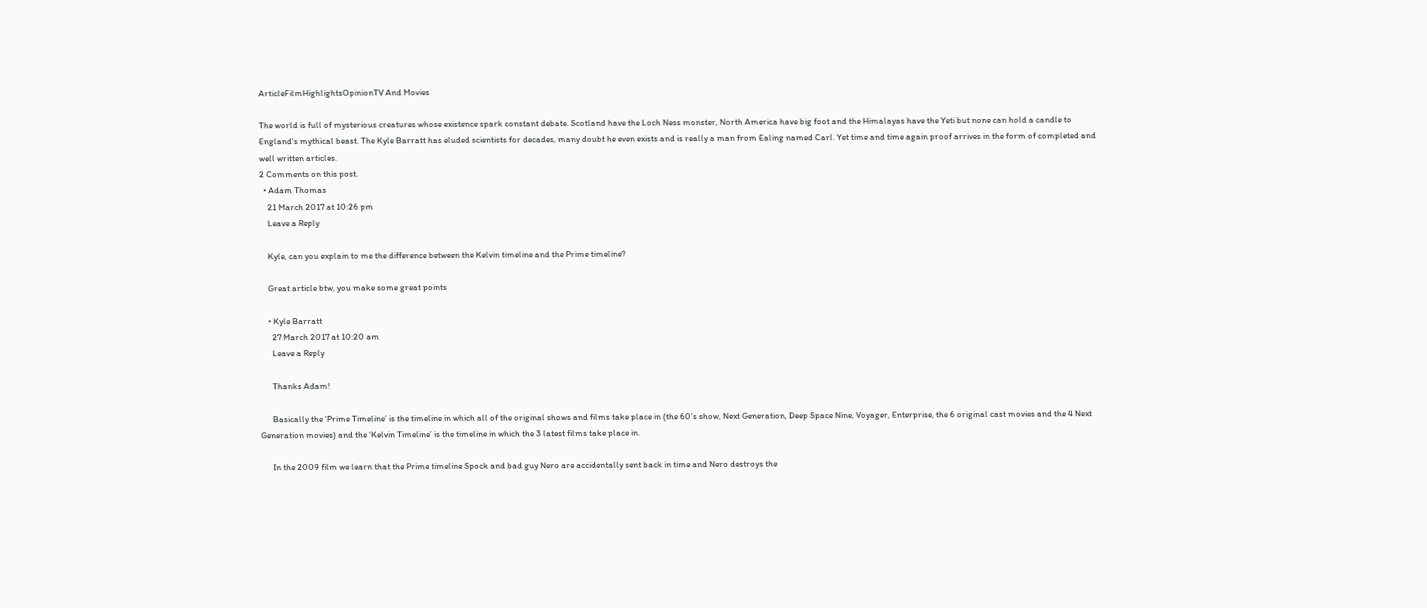ArticleFilmHighlightsOpinionTV And Movies

The world is full of mysterious creatures whose existence spark constant debate. Scotland have the Loch Ness monster, North America have big foot and the Himalayas have the Yeti but none can hold a candle to England's mythical beast. The Kyle Barratt has eluded scientists for decades, many doubt he even exists and is really a man from Ealing named Carl. Yet time and time again proof arrives in the form of completed and well written articles.
2 Comments on this post.
  • Adam Thomas
    21 March 2017 at 10:26 pm
    Leave a Reply

    Kyle, can you explain to me the difference between the Kelvin timeline and the Prime timeline?

    Great article btw, you make some great points

    • Kyle Barratt
      27 March 2017 at 10:20 am
      Leave a Reply

      Thanks Adam!

      Basically the ‘Prime Timeline’ is the timeline in which all of the original shows and films take place in (the 60’s show, Next Generation, Deep Space Nine, Voyager, Enterprise, the 6 original cast movies and the 4 Next Generation movies) and the ‘Kelvin Timeline’ is the timeline in which the 3 latest films take place in.

      In the 2009 film we learn that the Prime timeline Spock and bad guy Nero are accidentally sent back in time and Nero destroys the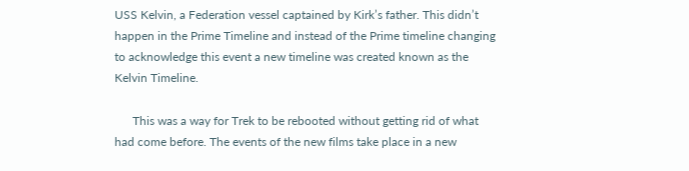USS Kelvin, a Federation vessel captained by Kirk’s father. This didn’t happen in the Prime Timeline and instead of the Prime timeline changing to acknowledge this event a new timeline was created known as the Kelvin Timeline.

      This was a way for Trek to be rebooted without getting rid of what had come before. The events of the new films take place in a new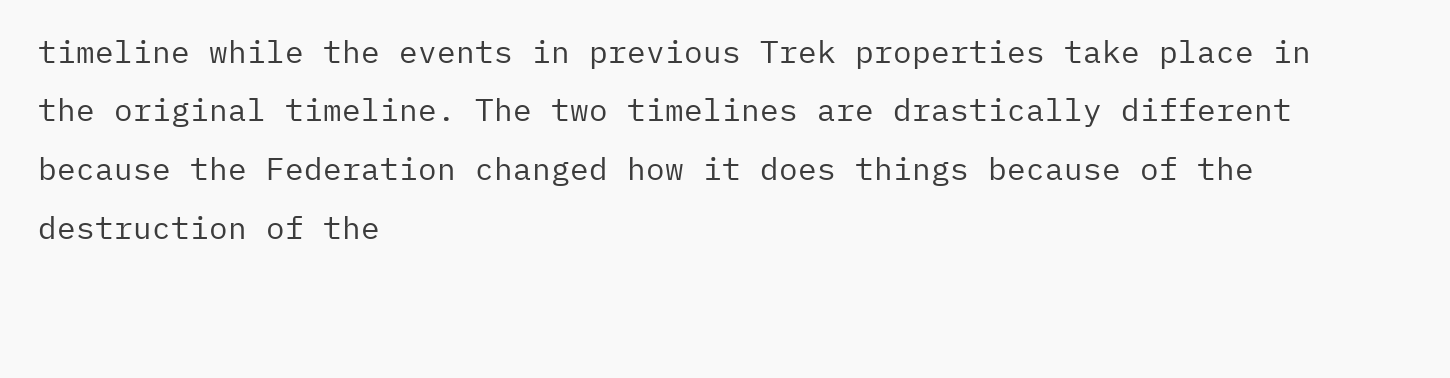timeline while the events in previous Trek properties take place in the original timeline. The two timelines are drastically different because the Federation changed how it does things because of the destruction of the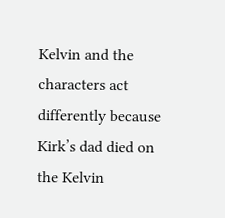Kelvin and the characters act differently because Kirk’s dad died on the Kelvin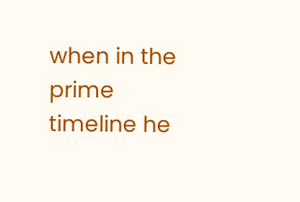when in the prime timeline he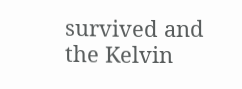survived and the Kelvin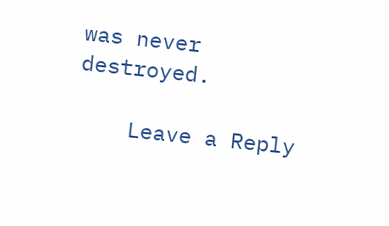was never destroyed.

    Leave a Reply